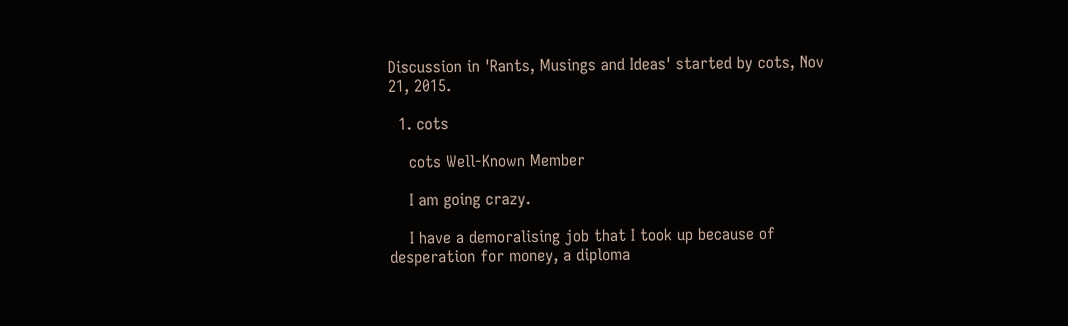Discussion in 'Rants, Musings and Ideas' started by cots, Nov 21, 2015.

  1. cots

    cots Well-Known Member

    I am going crazy.

    I have a demoralising job that I took up because of desperation for money, a diploma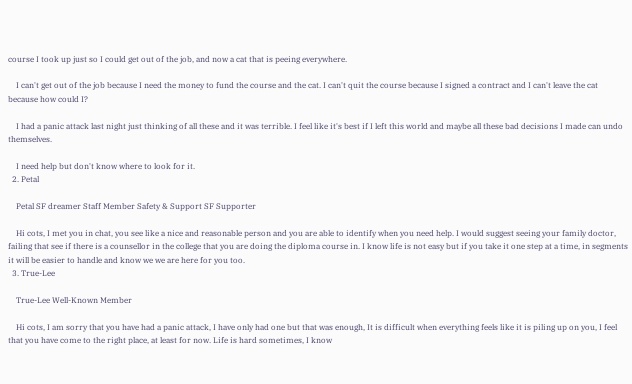course I took up just so I could get out of the job, and now a cat that is peeing everywhere.

    I can't get out of the job because I need the money to fund the course and the cat. I can't quit the course because I signed a contract and I can't leave the cat because how could I?

    I had a panic attack last night just thinking of all these and it was terrible. I feel like it's best if I left this world and maybe all these bad decisions I made can undo themselves.

    I need help but don't know where to look for it.
  2. Petal

    Petal SF dreamer Staff Member Safety & Support SF Supporter

    Hi cots, I met you in chat, you see like a nice and reasonable person and you are able to identify when you need help. I would suggest seeing your family doctor, failing that see if there is a counsellor in the college that you are doing the diploma course in. I know life is not easy but if you take it one step at a time, in segments it will be easier to handle and know we we are here for you too.
  3. True-Lee

    True-Lee Well-Known Member

    Hi cots, I am sorry that you have had a panic attack, I have only had one but that was enough, It is difficult when everything feels like it is piling up on you, I feel that you have come to the right place, at least for now. Life is hard sometimes, I know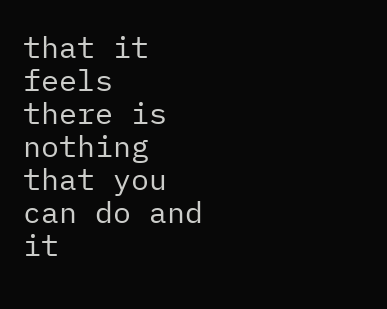that it feels there is nothing that you can do and it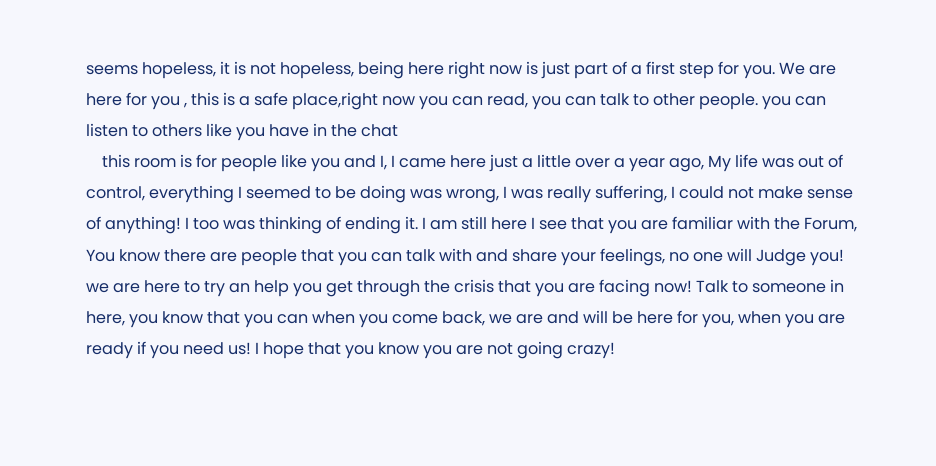seems hopeless, it is not hopeless, being here right now is just part of a first step for you. We are here for you , this is a safe place,right now you can read, you can talk to other people. you can listen to others like you have in the chat
    this room is for people like you and I, I came here just a little over a year ago, My life was out of control, everything I seemed to be doing was wrong, I was really suffering, I could not make sense of anything! I too was thinking of ending it. I am still here I see that you are familiar with the Forum, You know there are people that you can talk with and share your feelings, no one will Judge you! we are here to try an help you get through the crisis that you are facing now! Talk to someone in here, you know that you can when you come back, we are and will be here for you, when you are ready if you need us! I hope that you know you are not going crazy!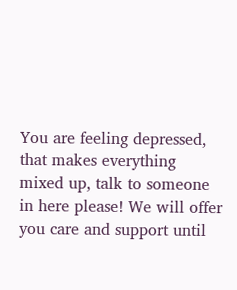You are feeling depressed, that makes everything mixed up, talk to someone in here please! We will offer you care and support until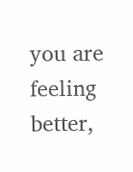you are feeling better,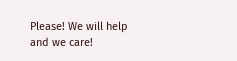Please! We will help and we care!